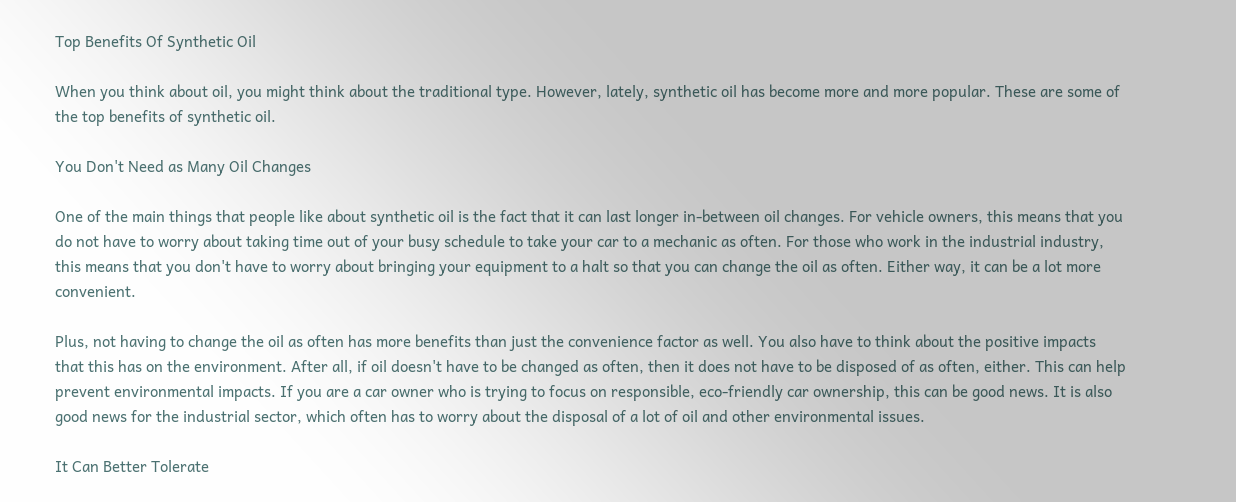Top Benefits Of Synthetic Oil

When you think about oil, you might think about the traditional type. However, lately, synthetic oil has become more and more popular. These are some of the top benefits of synthetic oil.

You Don't Need as Many Oil Changes

One of the main things that people like about synthetic oil is the fact that it can last longer in-between oil changes. For vehicle owners, this means that you do not have to worry about taking time out of your busy schedule to take your car to a mechanic as often. For those who work in the industrial industry, this means that you don't have to worry about bringing your equipment to a halt so that you can change the oil as often. Either way, it can be a lot more convenient.

Plus, not having to change the oil as often has more benefits than just the convenience factor as well. You also have to think about the positive impacts that this has on the environment. After all, if oil doesn't have to be changed as often, then it does not have to be disposed of as often, either. This can help prevent environmental impacts. If you are a car owner who is trying to focus on responsible, eco-friendly car ownership, this can be good news. It is also good news for the industrial sector, which often has to worry about the disposal of a lot of oil and other environmental issues.

It Can Better Tolerate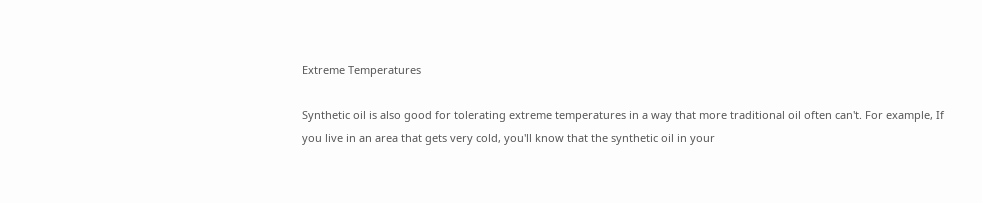Extreme Temperatures

Synthetic oil is also good for tolerating extreme temperatures in a way that more traditional oil often can't. For example, If you live in an area that gets very cold, you'll know that the synthetic oil in your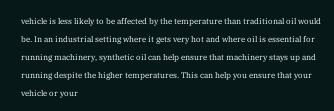vehicle is less likely to be affected by the temperature than traditional oil would be. In an industrial setting where it gets very hot and where oil is essential for running machinery, synthetic oil can help ensure that machinery stays up and running despite the higher temperatures. This can help you ensure that your vehicle or your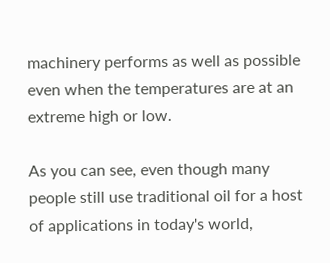machinery performs as well as possible even when the temperatures are at an extreme high or low.

As you can see, even though many people still use traditional oil for a host of applications in today's world,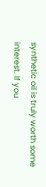synthetic oil is truly worth some interest. If you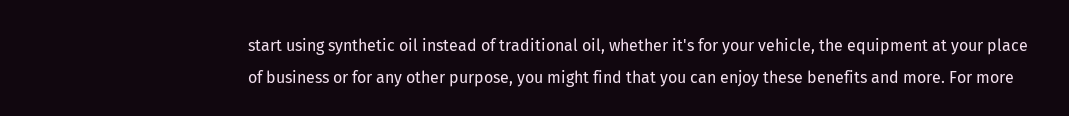start using synthetic oil instead of traditional oil, whether it's for your vehicle, the equipment at your place of business or for any other purpose, you might find that you can enjoy these benefits and more. For more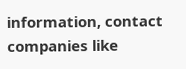information, contact companies like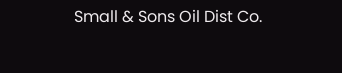Small & Sons Oil Dist Co.